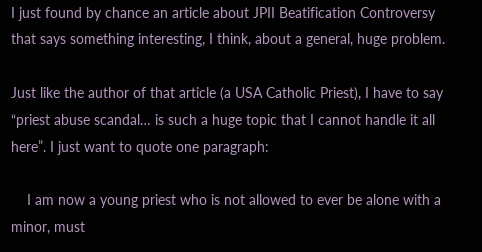I just found by chance an article about JPII Beatification Controversy that says something interesting, I think, about a general, huge problem.

Just like the author of that article (a USA Catholic Priest), I have to say “priest abuse scandal… is such a huge topic that I cannot handle it all here”. I just want to quote one paragraph:

    I am now a young priest who is not allowed to ever be alone with a minor, must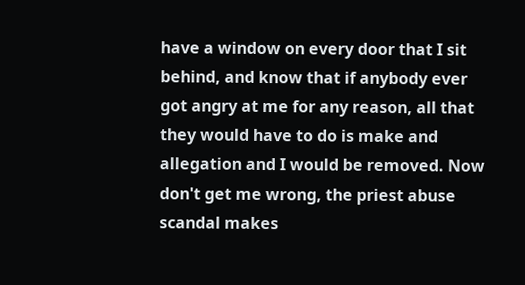have a window on every door that I sit behind, and know that if anybody ever got angry at me for any reason, all that they would have to do is make and allegation and I would be removed. Now don't get me wrong, the priest abuse scandal makes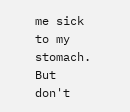me sick to my stomach. But don't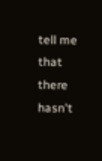tell me that there hasn't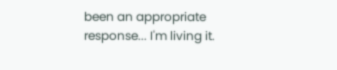been an appropriate response... I'm living it.